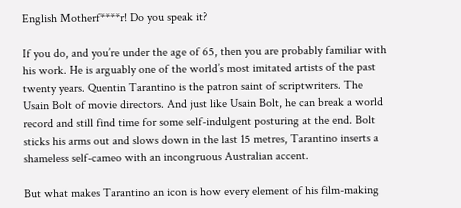English Motherf****r! Do you speak it?

If you do, and you’re under the age of 65, then you are probably familiar with his work. He is arguably one of the world’s most imitated artists of the past twenty years. Quentin Tarantino is the patron saint of scriptwriters. The Usain Bolt of movie directors. And just like Usain Bolt, he can break a world record and still find time for some self-indulgent posturing at the end. Bolt sticks his arms out and slows down in the last 15 metres, Tarantino inserts a shameless self-cameo with an incongruous Australian accent.

But what makes Tarantino an icon is how every element of his film-making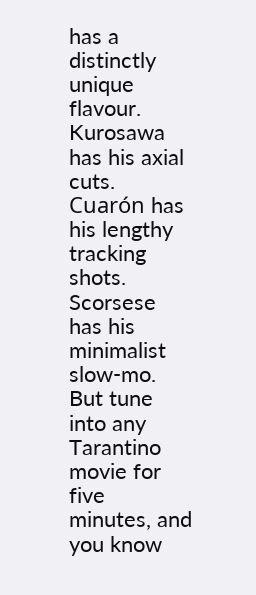has a distinctly unique flavour. Kurosawa has his axial cuts. Cuarón has his lengthy tracking shots. Scorsese has his minimalist slow-mo. But tune into any Tarantino movie for five minutes, and you know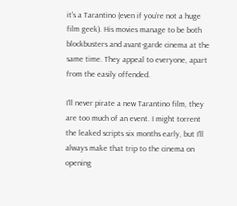it’s a Tarantino (even if you’re not a huge film geek). His movies manage to be both blockbusters and avant-garde cinema at the same time. They appeal to everyone, apart from the easily offended.

I’ll never pirate a new Tarantino film, they are too much of an event. I might torrent the leaked scripts six months early, but I’ll always make that trip to the cinema on opening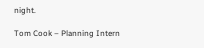night.

Tom Cook – Planning Intern